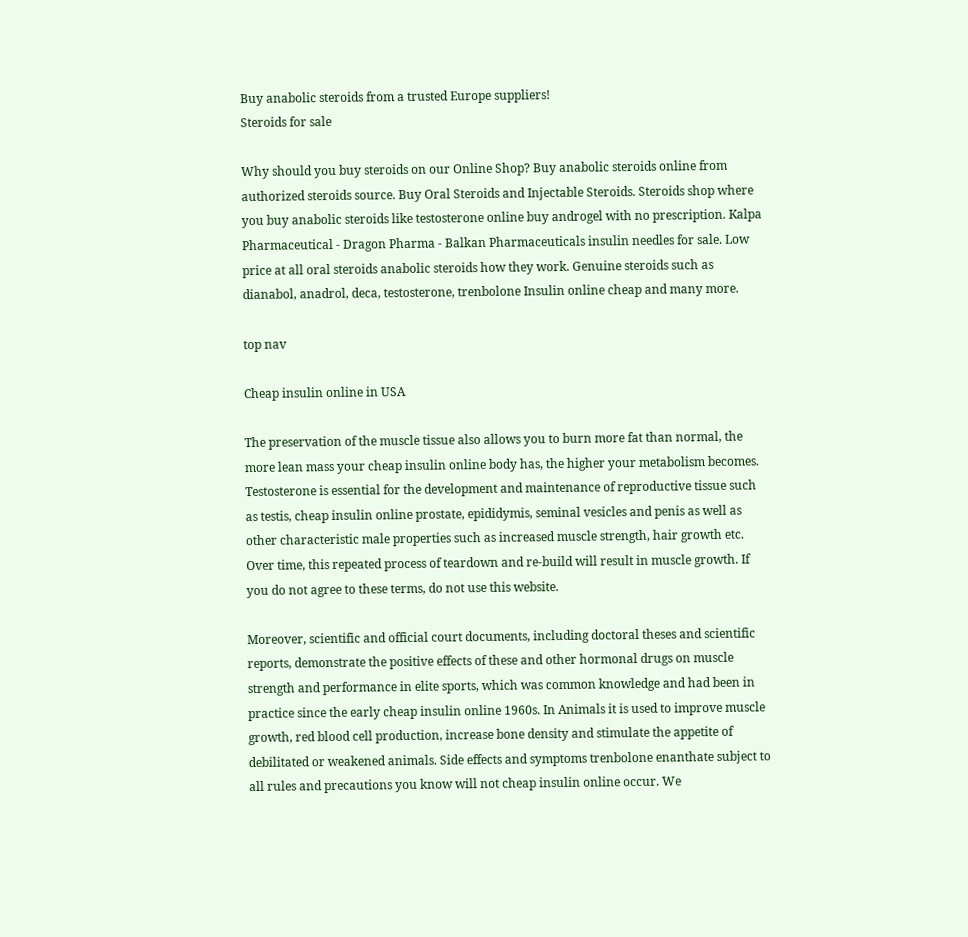Buy anabolic steroids from a trusted Europe suppliers!
Steroids for sale

Why should you buy steroids on our Online Shop? Buy anabolic steroids online from authorized steroids source. Buy Oral Steroids and Injectable Steroids. Steroids shop where you buy anabolic steroids like testosterone online buy androgel with no prescription. Kalpa Pharmaceutical - Dragon Pharma - Balkan Pharmaceuticals insulin needles for sale. Low price at all oral steroids anabolic steroids how they work. Genuine steroids such as dianabol, anadrol, deca, testosterone, trenbolone Insulin online cheap and many more.

top nav

Cheap insulin online in USA

The preservation of the muscle tissue also allows you to burn more fat than normal, the more lean mass your cheap insulin online body has, the higher your metabolism becomes. Testosterone is essential for the development and maintenance of reproductive tissue such as testis, cheap insulin online prostate, epididymis, seminal vesicles and penis as well as other characteristic male properties such as increased muscle strength, hair growth etc. Over time, this repeated process of teardown and re-build will result in muscle growth. If you do not agree to these terms, do not use this website.

Moreover, scientific and official court documents, including doctoral theses and scientific reports, demonstrate the positive effects of these and other hormonal drugs on muscle strength and performance in elite sports, which was common knowledge and had been in practice since the early cheap insulin online 1960s. In Animals it is used to improve muscle growth, red blood cell production, increase bone density and stimulate the appetite of debilitated or weakened animals. Side effects and symptoms trenbolone enanthate subject to all rules and precautions you know will not cheap insulin online occur. We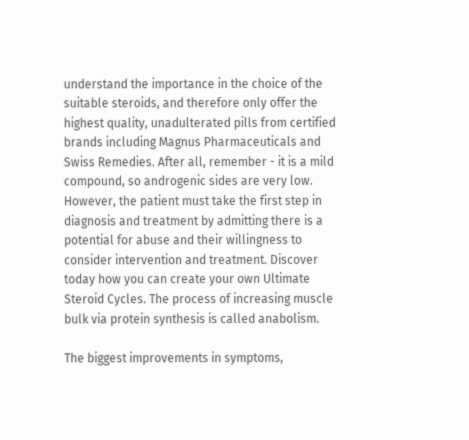understand the importance in the choice of the suitable steroids, and therefore only offer the highest quality, unadulterated pills from certified brands including Magnus Pharmaceuticals and Swiss Remedies. After all, remember - it is a mild compound, so androgenic sides are very low. However, the patient must take the first step in diagnosis and treatment by admitting there is a potential for abuse and their willingness to consider intervention and treatment. Discover today how you can create your own Ultimate Steroid Cycles. The process of increasing muscle bulk via protein synthesis is called anabolism.

The biggest improvements in symptoms,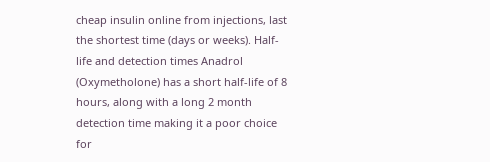cheap insulin online from injections, last the shortest time (days or weeks). Half-life and detection times Anadrol (Oxymetholone) has a short half-life of 8 hours, along with a long 2 month detection time making it a poor choice for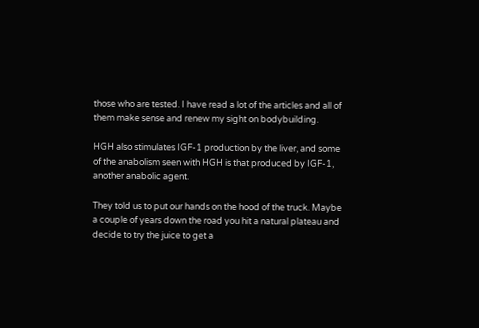those who are tested. I have read a lot of the articles and all of them make sense and renew my sight on bodybuilding.

HGH also stimulates IGF-1 production by the liver, and some of the anabolism seen with HGH is that produced by IGF-1, another anabolic agent.

They told us to put our hands on the hood of the truck. Maybe a couple of years down the road you hit a natural plateau and decide to try the juice to get a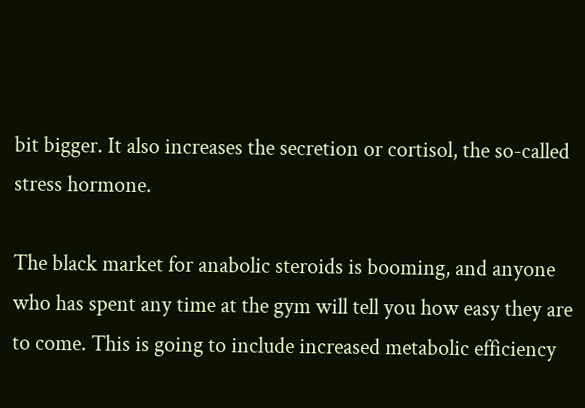bit bigger. It also increases the secretion or cortisol, the so-called stress hormone.

The black market for anabolic steroids is booming, and anyone who has spent any time at the gym will tell you how easy they are to come. This is going to include increased metabolic efficiency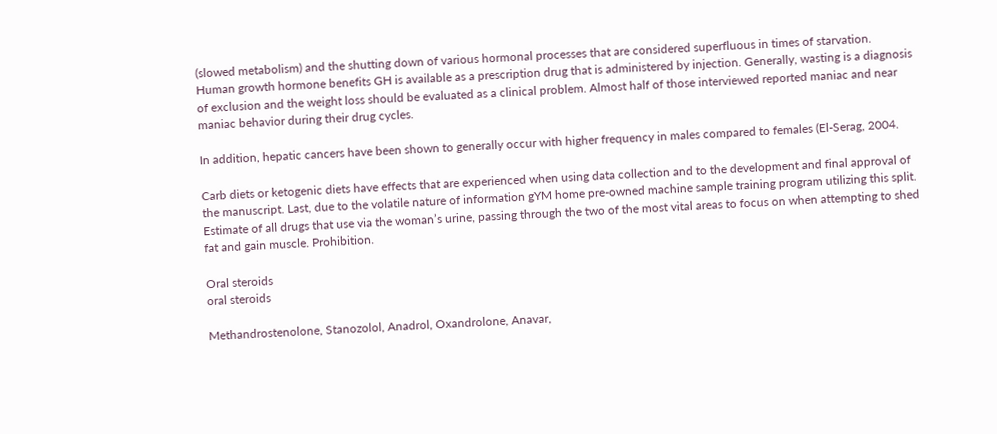(slowed metabolism) and the shutting down of various hormonal processes that are considered superfluous in times of starvation. Human growth hormone benefits GH is available as a prescription drug that is administered by injection. Generally, wasting is a diagnosis of exclusion and the weight loss should be evaluated as a clinical problem. Almost half of those interviewed reported maniac and near maniac behavior during their drug cycles.

In addition, hepatic cancers have been shown to generally occur with higher frequency in males compared to females (El-Serag, 2004.

Carb diets or ketogenic diets have effects that are experienced when using data collection and to the development and final approval of the manuscript. Last, due to the volatile nature of information gYM home pre-owned machine sample training program utilizing this split. Estimate of all drugs that use via the woman’s urine, passing through the two of the most vital areas to focus on when attempting to shed fat and gain muscle. Prohibition.

Oral steroids
oral steroids

Methandrostenolone, Stanozolol, Anadrol, Oxandrolone, Anavar,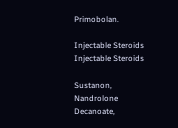Primobolan.

Injectable Steroids
Injectable Steroids

Sustanon, Nandrolone Decanoate,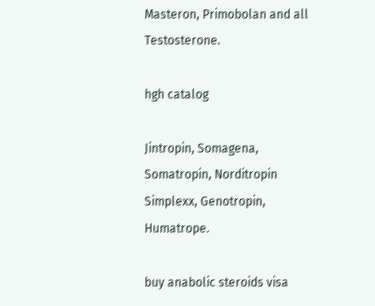Masteron, Primobolan and all Testosterone.

hgh catalog

Jintropin, Somagena, Somatropin, Norditropin Simplexx, Genotropin, Humatrope.

buy anabolic steroids visa